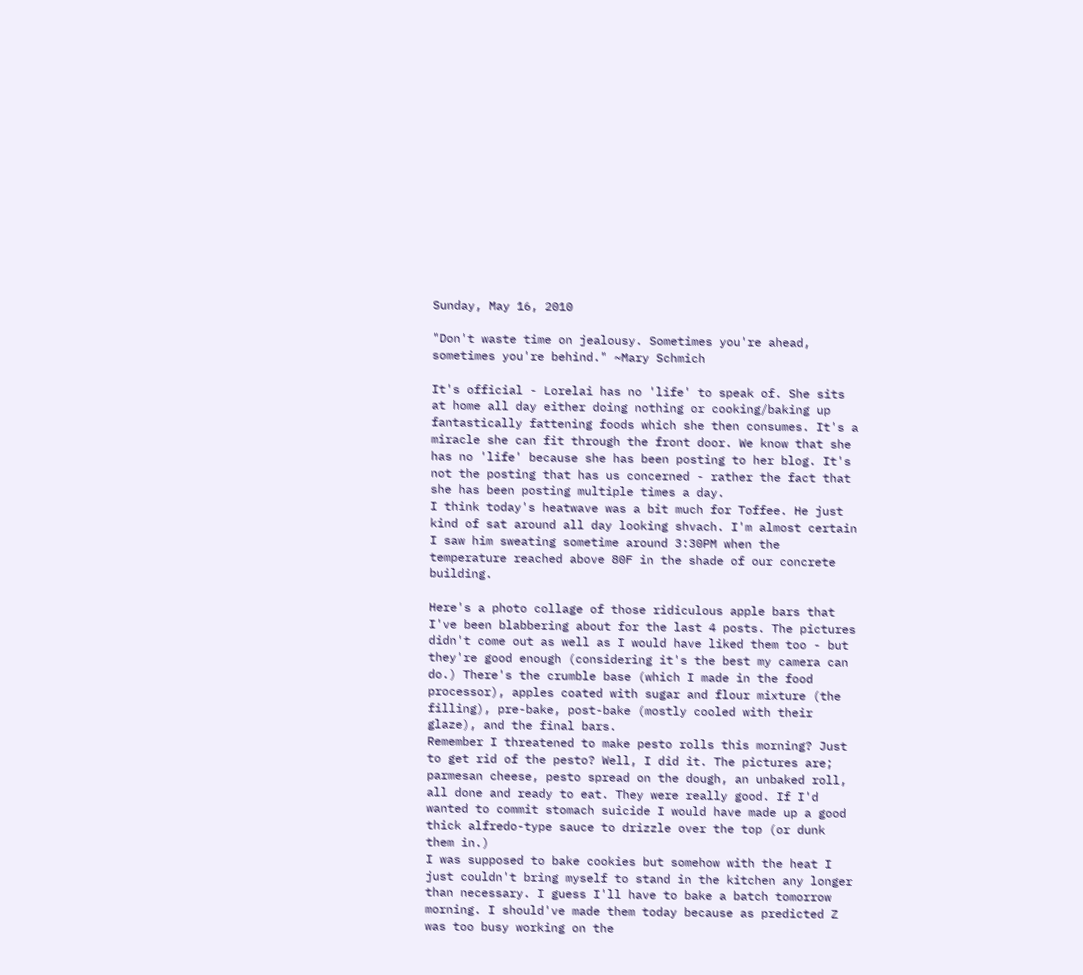Sunday, May 16, 2010

"Don't waste time on jealousy. Sometimes you're ahead, sometimes you're behind." ~Mary Schmich

It's official - Lorelai has no 'life' to speak of. She sits at home all day either doing nothing or cooking/baking up fantastically fattening foods which she then consumes. It's a miracle she can fit through the front door. We know that she has no 'life' because she has been posting to her blog. It's not the posting that has us concerned - rather the fact that she has been posting multiple times a day.
I think today's heatwave was a bit much for Toffee. He just kind of sat around all day looking shvach. I'm almost certain I saw him sweating sometime around 3:30PM when the temperature reached above 80F in the shade of our concrete building.

Here's a photo collage of those ridiculous apple bars that I've been blabbering about for the last 4 posts. The pictures didn't come out as well as I would have liked them too - but they're good enough (considering it's the best my camera can do.) There's the crumble base (which I made in the food processor), apples coated with sugar and flour mixture (the filling), pre-bake, post-bake (mostly cooled with their glaze), and the final bars.
Remember I threatened to make pesto rolls this morning? Just to get rid of the pesto? Well, I did it. The pictures are; parmesan cheese, pesto spread on the dough, an unbaked roll, all done and ready to eat. They were really good. If I'd wanted to commit stomach suicide I would have made up a good thick alfredo-type sauce to drizzle over the top (or dunk them in.)
I was supposed to bake cookies but somehow with the heat I just couldn't bring myself to stand in the kitchen any longer than necessary. I guess I'll have to bake a batch tomorrow morning. I should've made them today because as predicted Z was too busy working on the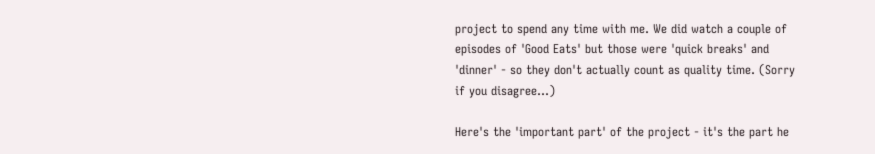project to spend any time with me. We did watch a couple of episodes of 'Good Eats' but those were 'quick breaks' and 'dinner' - so they don't actually count as quality time. (Sorry if you disagree...)

Here's the 'important part' of the project - it's the part he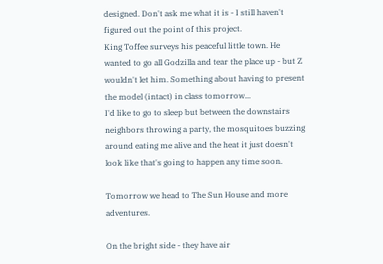designed. Don't ask me what it is - I still haven't figured out the point of this project.
King Toffee surveys his peaceful little town. He wanted to go all Godzilla and tear the place up - but Z wouldn't let him. Something about having to present the model (intact) in class tomorrow...
I'd like to go to sleep but between the downstairs neighbors throwing a party, the mosquitoes buzzing around eating me alive and the heat it just doesn't look like that's going to happen any time soon.

Tomorrow we head to The Sun House and more adventures.

On the bright side - they have air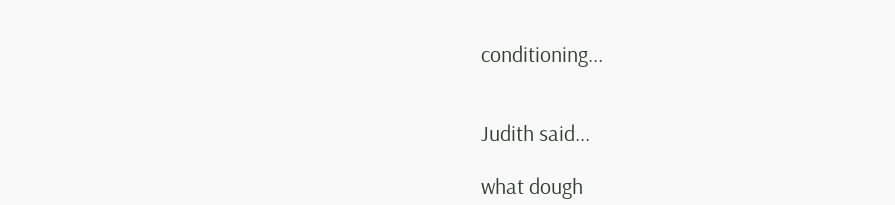conditioning...


Judith said...

what dough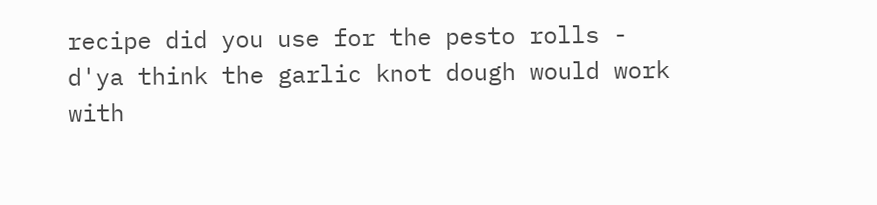recipe did you use for the pesto rolls - d'ya think the garlic knot dough would work with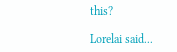this?

Lorelai said...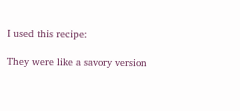I used this recipe:

They were like a savory version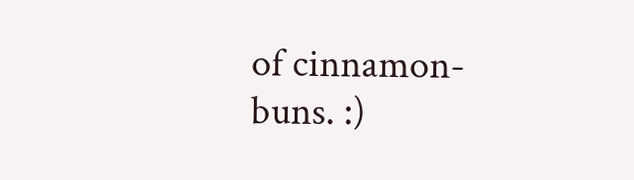of cinnamon-buns. :)